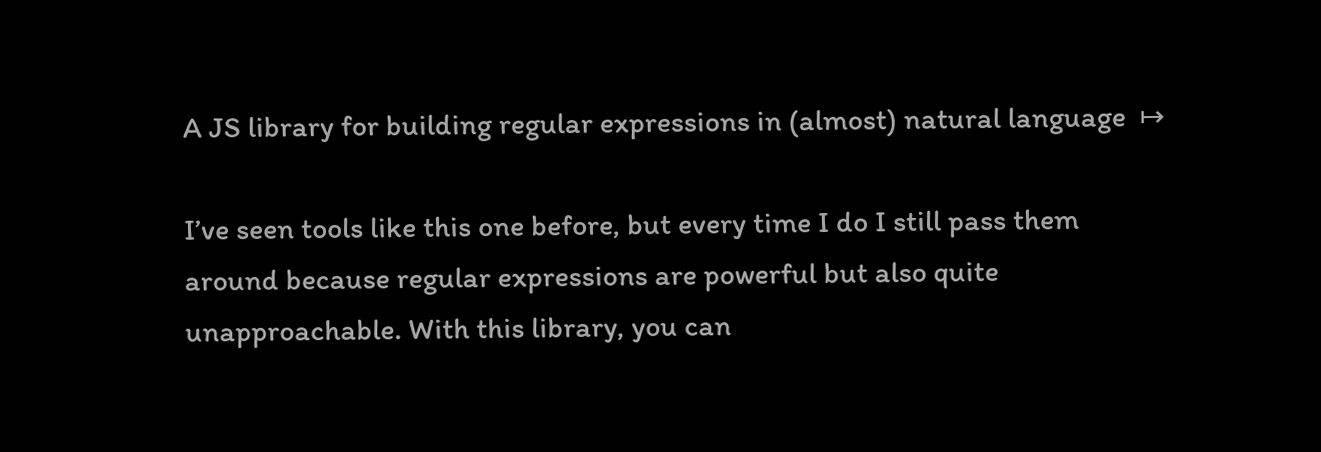A JS library for building regular expressions in (almost) natural language  ↦

I’ve seen tools like this one before, but every time I do I still pass them around because regular expressions are powerful but also quite unapproachable. With this library, you can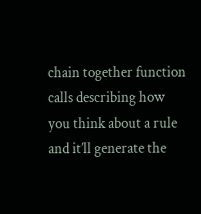chain together function calls describing how you think about a rule and it’ll generate the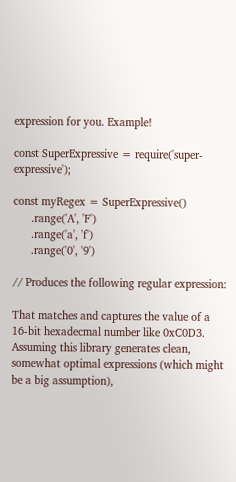expression for you. Example!

const SuperExpressive = require('super-expressive');

const myRegex = SuperExpressive()
      .range('A', 'F')
      .range('a', 'f')
      .range('0', '9')

// Produces the following regular expression:

That matches and captures the value of a 16-bit hexadecmal number like 0xC0D3. Assuming this library generates clean, somewhat optimal expressions (which might be a big assumption),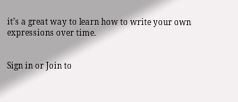it’s a great way to learn how to write your own expressions over time.


Sign in or Join to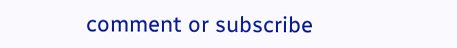comment or subscribe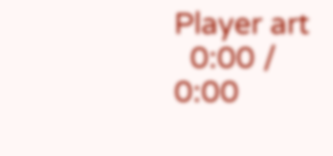Player art
  0:00 / 0:00